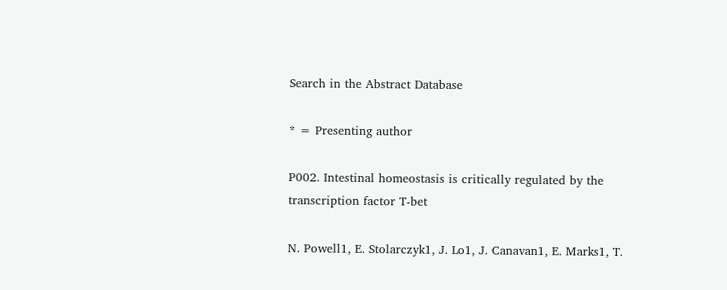Search in the Abstract Database

* = Presenting author

P002. Intestinal homeostasis is critically regulated by the transcription factor T-bet

N. Powell1, E. Stolarczyk1, J. Lo1, J. Canavan1, E. Marks1, T.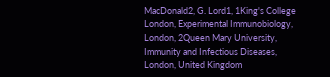MacDonald2, G. Lord1, 1King's College London, Experimental Immunobiology, London, 2Queen Mary University, Immunity and Infectious Diseases, London, United Kingdom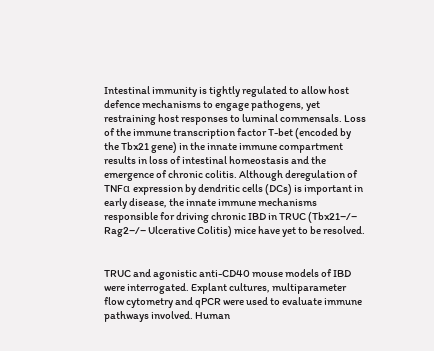Intestinal immunity is tightly regulated to allow host defence mechanisms to engage pathogens, yet restraining host responses to luminal commensals. Loss of the immune transcription factor T-bet (encoded by the Tbx21 gene) in the innate immune compartment results in loss of intestinal homeostasis and the emergence of chronic colitis. Although deregulation of TNFα expression by dendritic cells (DCs) is important in early disease, the innate immune mechanisms responsible for driving chronic IBD in TRUC (Tbx21−/− Rag2−/− Ulcerative Colitis) mice have yet to be resolved.


TRUC and agonistic anti-CD40 mouse models of IBD were interrogated. Explant cultures, multiparameter flow cytometry and qPCR were used to evaluate immune pathways involved. Human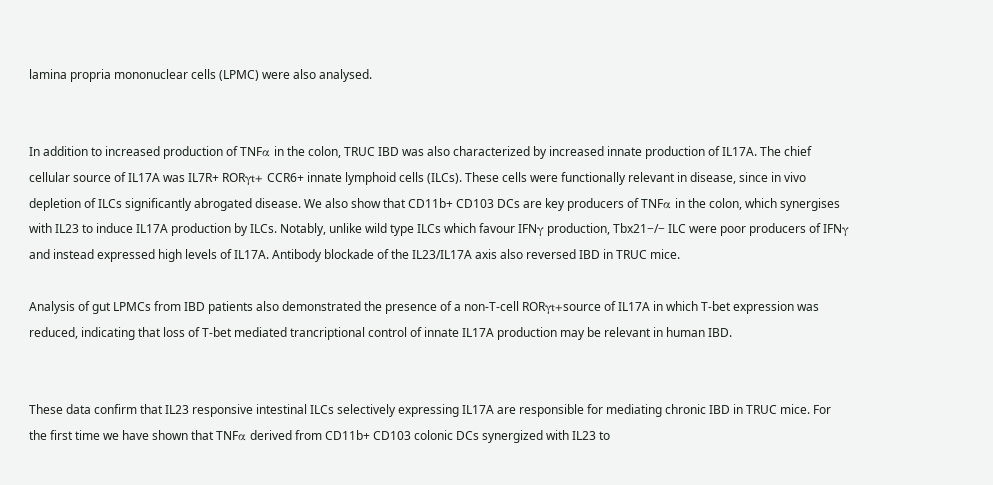lamina propria mononuclear cells (LPMC) were also analysed.


In addition to increased production of TNFα in the colon, TRUC IBD was also characterized by increased innate production of IL17A. The chief cellular source of IL17A was IL7R+ RORγt+ CCR6+ innate lymphoid cells (ILCs). These cells were functionally relevant in disease, since in vivo depletion of ILCs significantly abrogated disease. We also show that CD11b+ CD103 DCs are key producers of TNFα in the colon, which synergises with IL23 to induce IL17A production by ILCs. Notably, unlike wild type ILCs which favour IFNγ production, Tbx21−/− ILC were poor producers of IFNγ and instead expressed high levels of IL17A. Antibody blockade of the IL23/IL17A axis also reversed IBD in TRUC mice.

Analysis of gut LPMCs from IBD patients also demonstrated the presence of a non-T-cell RORγt+source of IL17A in which T-bet expression was reduced, indicating that loss of T-bet mediated trancriptional control of innate IL17A production may be relevant in human IBD.


These data confirm that IL23 responsive intestinal ILCs selectively expressing IL17A are responsible for mediating chronic IBD in TRUC mice. For the first time we have shown that TNFα derived from CD11b+ CD103 colonic DCs synergized with IL23 to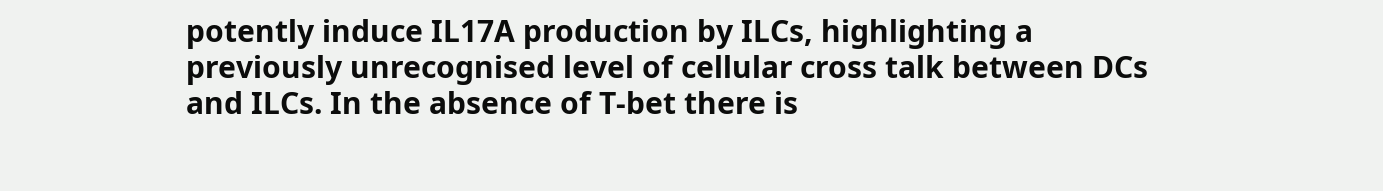potently induce IL17A production by ILCs, highlighting a previously unrecognised level of cellular cross talk between DCs and ILCs. In the absence of T-bet there is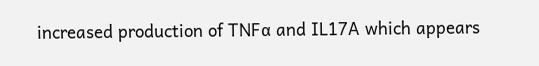increased production of TNFα and IL17A which appears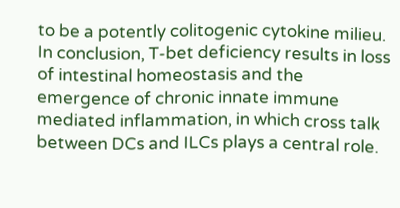to be a potently colitogenic cytokine milieu. In conclusion, T-bet deficiency results in loss of intestinal homeostasis and the emergence of chronic innate immune mediated inflammation, in which cross talk between DCs and ILCs plays a central role.